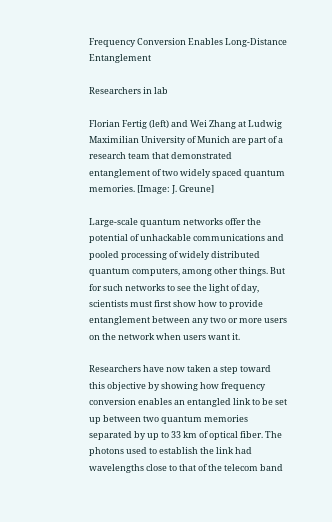Frequency Conversion Enables Long-Distance Entanglement

Researchers in lab

Florian Fertig (left) and Wei Zhang at Ludwig Maximilian University of Munich are part of a research team that demonstrated entanglement of two widely spaced quantum memories. [Image: J. Greune]

Large-scale quantum networks offer the potential of unhackable communications and pooled processing of widely distributed quantum computers, among other things. But for such networks to see the light of day, scientists must first show how to provide entanglement between any two or more users on the network when users want it.

Researchers have now taken a step toward this objective by showing how frequency conversion enables an entangled link to be set up between two quantum memories separated by up to 33 km of optical fiber. The photons used to establish the link had wavelengths close to that of the telecom band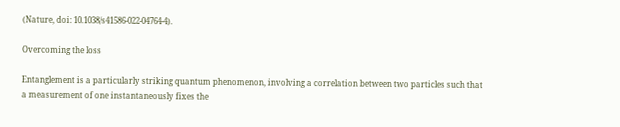(Nature, doi: 10.1038/s41586-022-04764-4).

Overcoming the loss

Entanglement is a particularly striking quantum phenomenon, involving a correlation between two particles such that a measurement of one instantaneously fixes the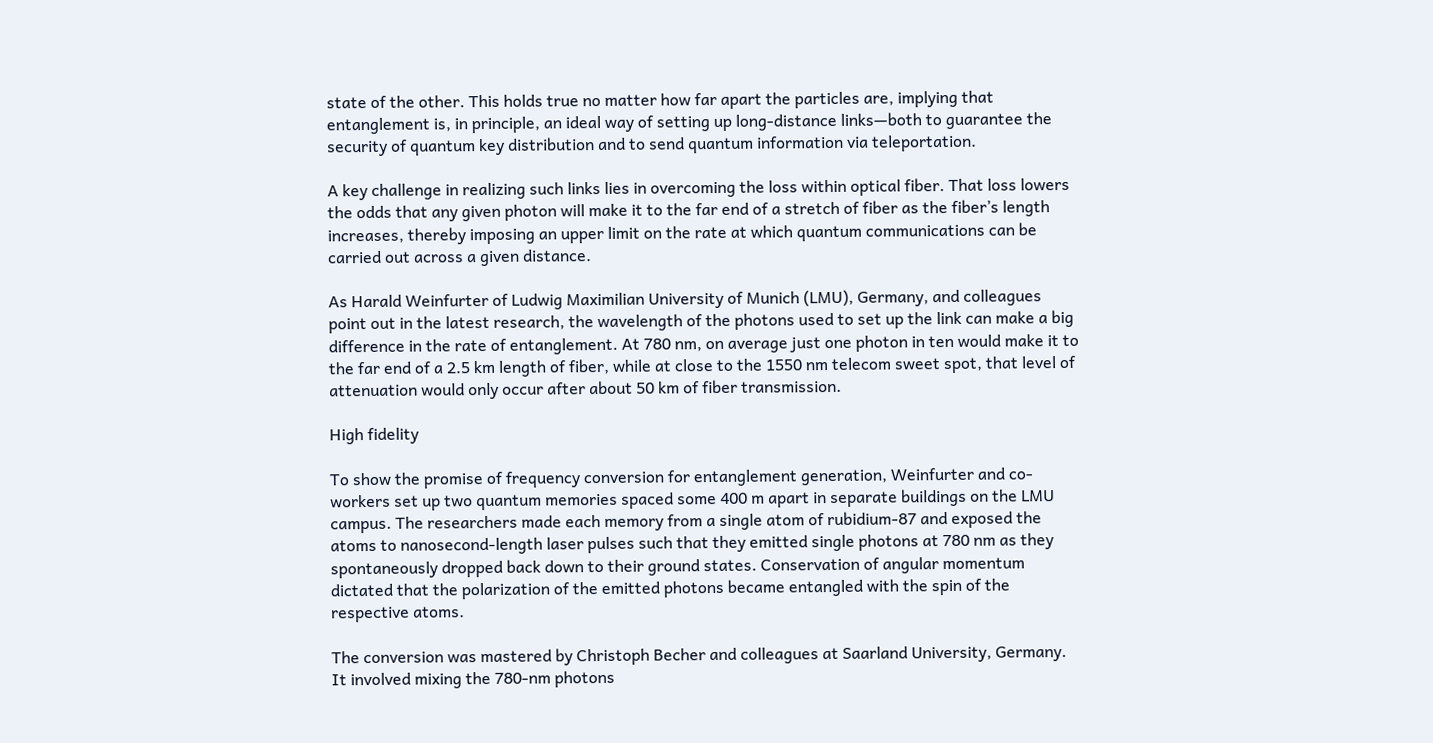state of the other. This holds true no matter how far apart the particles are, implying that entanglement is, in principle, an ideal way of setting up long-distance links—both to guarantee the security of quantum key distribution and to send quantum information via teleportation.

A key challenge in realizing such links lies in overcoming the loss within optical fiber. That loss lowers the odds that any given photon will make it to the far end of a stretch of fiber as the fiber’s length increases, thereby imposing an upper limit on the rate at which quantum communications can be carried out across a given distance.

As Harald Weinfurter of Ludwig Maximilian University of Munich (LMU), Germany, and colleagues point out in the latest research, the wavelength of the photons used to set up the link can make a big difference in the rate of entanglement. At 780 nm, on average just one photon in ten would make it to the far end of a 2.5 km length of fiber, while at close to the 1550 nm telecom sweet spot, that level of attenuation would only occur after about 50 km of fiber transmission.

High fidelity

To show the promise of frequency conversion for entanglement generation, Weinfurter and co-workers set up two quantum memories spaced some 400 m apart in separate buildings on the LMU campus. The researchers made each memory from a single atom of rubidium-87 and exposed the atoms to nanosecond-length laser pulses such that they emitted single photons at 780 nm as they spontaneously dropped back down to their ground states. Conservation of angular momentum dictated that the polarization of the emitted photons became entangled with the spin of the respective atoms.

The conversion was mastered by Christoph Becher and colleagues at Saarland University, Germany. It involved mixing the 780-nm photons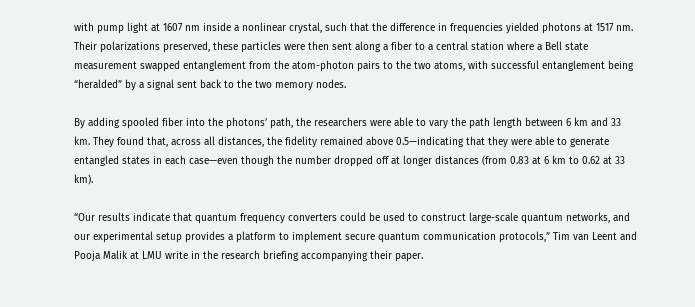with pump light at 1607 nm inside a nonlinear crystal, such that the difference in frequencies yielded photons at 1517 nm. Their polarizations preserved, these particles were then sent along a fiber to a central station where a Bell state measurement swapped entanglement from the atom-photon pairs to the two atoms, with successful entanglement being “heralded” by a signal sent back to the two memory nodes.

By adding spooled fiber into the photons’ path, the researchers were able to vary the path length between 6 km and 33 km. They found that, across all distances, the fidelity remained above 0.5—indicating that they were able to generate entangled states in each case—even though the number dropped off at longer distances (from 0.83 at 6 km to 0.62 at 33 km).

“Our results indicate that quantum frequency converters could be used to construct large-scale quantum networks, and our experimental setup provides a platform to implement secure quantum communication protocols,” Tim van Leent and Pooja Malik at LMU write in the research briefing accompanying their paper.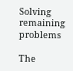Solving remaining problems

The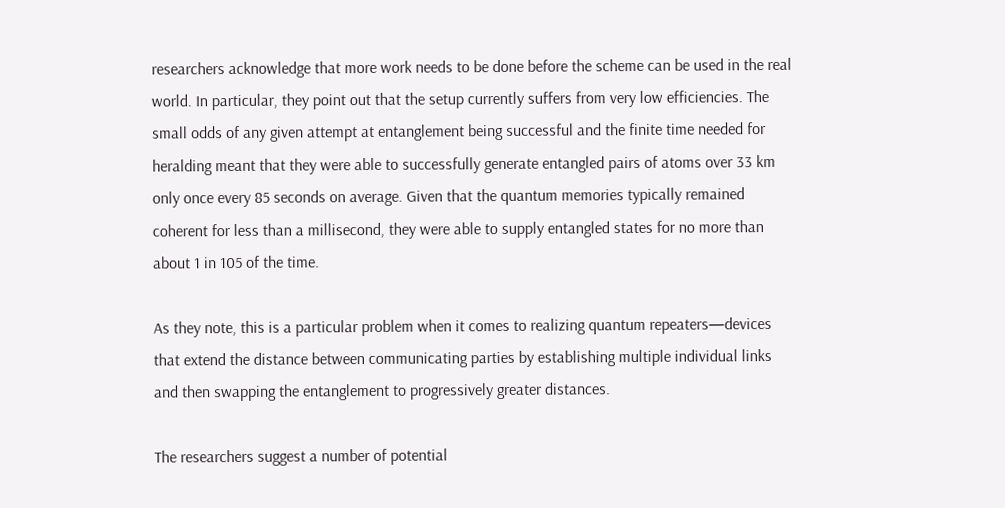researchers acknowledge that more work needs to be done before the scheme can be used in the real world. In particular, they point out that the setup currently suffers from very low efficiencies. The small odds of any given attempt at entanglement being successful and the finite time needed for heralding meant that they were able to successfully generate entangled pairs of atoms over 33 km only once every 85 seconds on average. Given that the quantum memories typically remained coherent for less than a millisecond, they were able to supply entangled states for no more than about 1 in 105 of the time.

As they note, this is a particular problem when it comes to realizing quantum repeaters—devices that extend the distance between communicating parties by establishing multiple individual links and then swapping the entanglement to progressively greater distances.

The researchers suggest a number of potential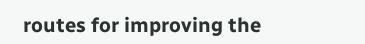routes for improving the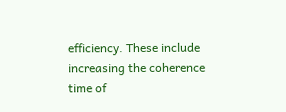efficiency. These include increasing the coherence time of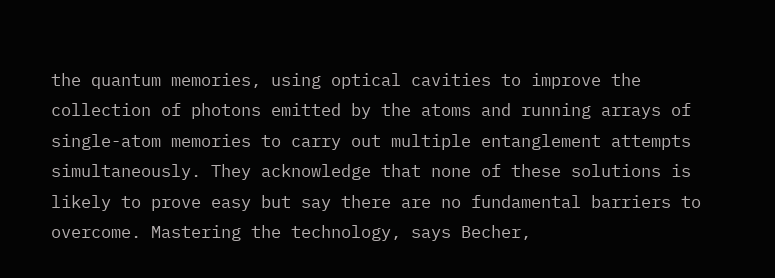the quantum memories, using optical cavities to improve the collection of photons emitted by the atoms and running arrays of single-atom memories to carry out multiple entanglement attempts simultaneously. They acknowledge that none of these solutions is likely to prove easy but say there are no fundamental barriers to overcome. Mastering the technology, says Becher,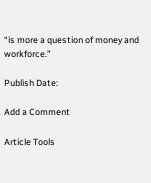“is more a question of money and workforce.”

Publish Date:

Add a Comment

Article Tools